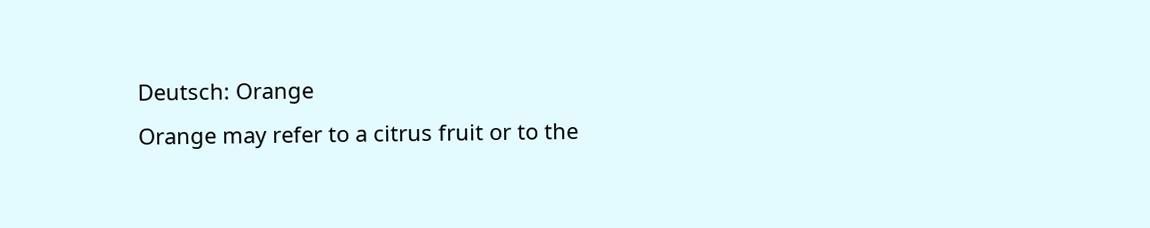Deutsch: Orange
Orange may refer to a citrus fruit or to the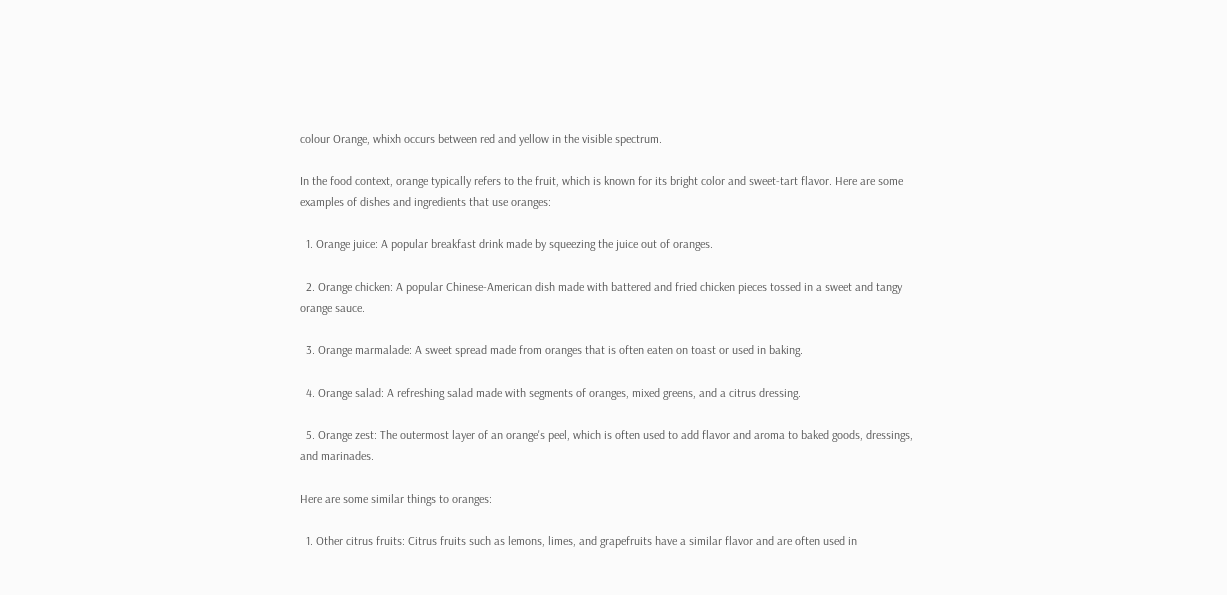colour Orange, whixh occurs between red and yellow in the visible spectrum.

In the food context, orange typically refers to the fruit, which is known for its bright color and sweet-tart flavor. Here are some examples of dishes and ingredients that use oranges:

  1. Orange juice: A popular breakfast drink made by squeezing the juice out of oranges.

  2. Orange chicken: A popular Chinese-American dish made with battered and fried chicken pieces tossed in a sweet and tangy orange sauce.

  3. Orange marmalade: A sweet spread made from oranges that is often eaten on toast or used in baking.

  4. Orange salad: A refreshing salad made with segments of oranges, mixed greens, and a citrus dressing.

  5. Orange zest: The outermost layer of an orange's peel, which is often used to add flavor and aroma to baked goods, dressings, and marinades.

Here are some similar things to oranges:

  1. Other citrus fruits: Citrus fruits such as lemons, limes, and grapefruits have a similar flavor and are often used in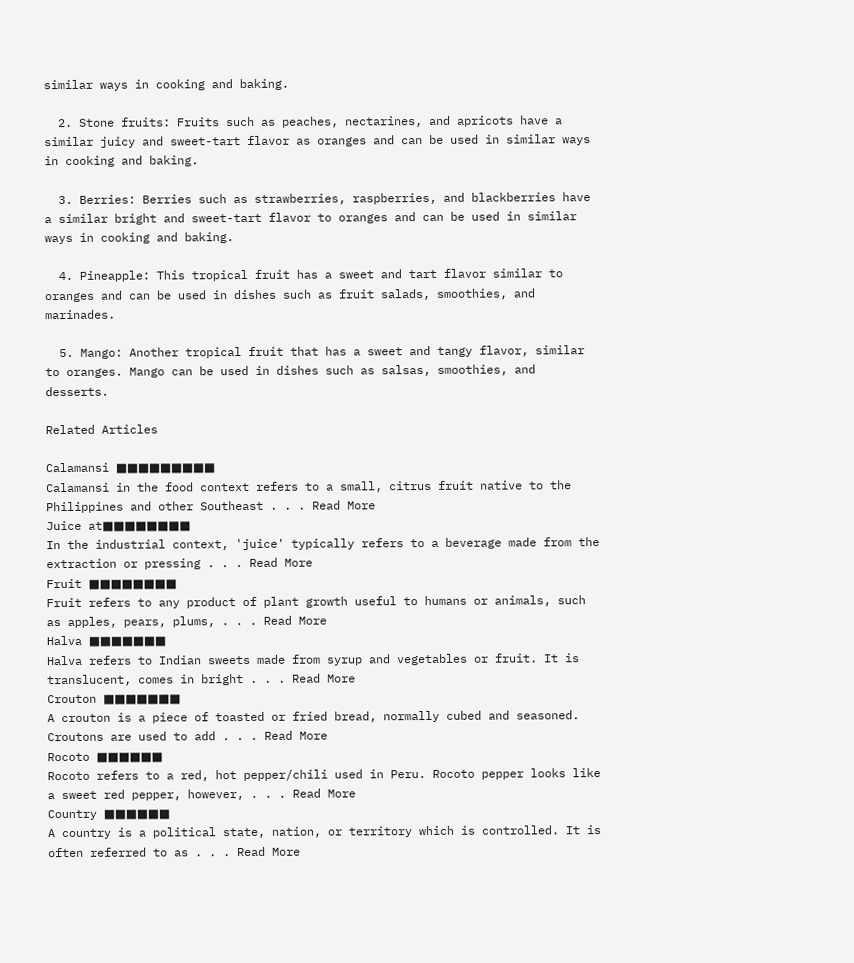similar ways in cooking and baking.

  2. Stone fruits: Fruits such as peaches, nectarines, and apricots have a similar juicy and sweet-tart flavor as oranges and can be used in similar ways in cooking and baking.

  3. Berries: Berries such as strawberries, raspberries, and blackberries have a similar bright and sweet-tart flavor to oranges and can be used in similar ways in cooking and baking.

  4. Pineapple: This tropical fruit has a sweet and tart flavor similar to oranges and can be used in dishes such as fruit salads, smoothies, and marinades.

  5. Mango: Another tropical fruit that has a sweet and tangy flavor, similar to oranges. Mango can be used in dishes such as salsas, smoothies, and desserts.

Related Articles

Calamansi ■■■■■■■■■
Calamansi in the food context refers to a small, citrus fruit native to the Philippines and other Southeast . . . Read More
Juice at■■■■■■■■
In the industrial context, 'juice' typically refers to a beverage made from the extraction or pressing . . . Read More
Fruit ■■■■■■■■
Fruit refers to any product of plant growth useful to humans or animals, such as apples, pears, plums, . . . Read More
Halva ■■■■■■■
Halva refers to Indian sweets made from syrup and vegetables or fruit. It is translucent, comes in bright . . . Read More
Crouton ■■■■■■■
A crouton is a piece of toasted or fried bread, normally cubed and seasoned. Croutons are used to add . . . Read More
Rocoto ■■■■■■
Rocoto refers to a red, hot pepper/chili used in Peru. Rocoto pepper looks like a sweet red pepper, however, . . . Read More
Country ■■■■■■
A country is a political state, nation, or territory which is controlled. It is often referred to as . . . Read More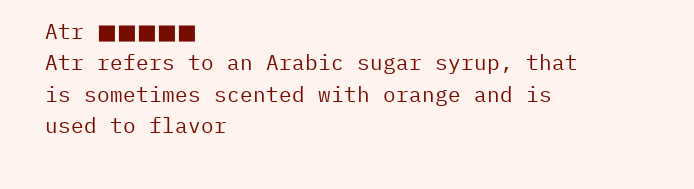Atr ■■■■■
Atr refers to an Arabic sugar syrup, that is sometimes scented with orange and is used to flavor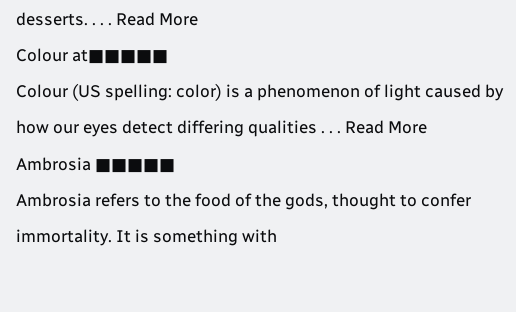desserts. . . . Read More
Colour at■■■■■
Colour (US spelling: color) is a phenomenon of light caused by how our eyes detect differing qualities . . . Read More
Ambrosia ■■■■■
Ambrosia refers to the food of the gods, thought to confer immortality. It is something with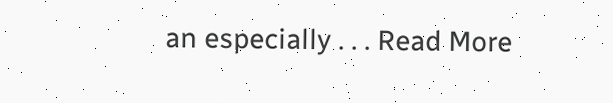an especially . . . Read More